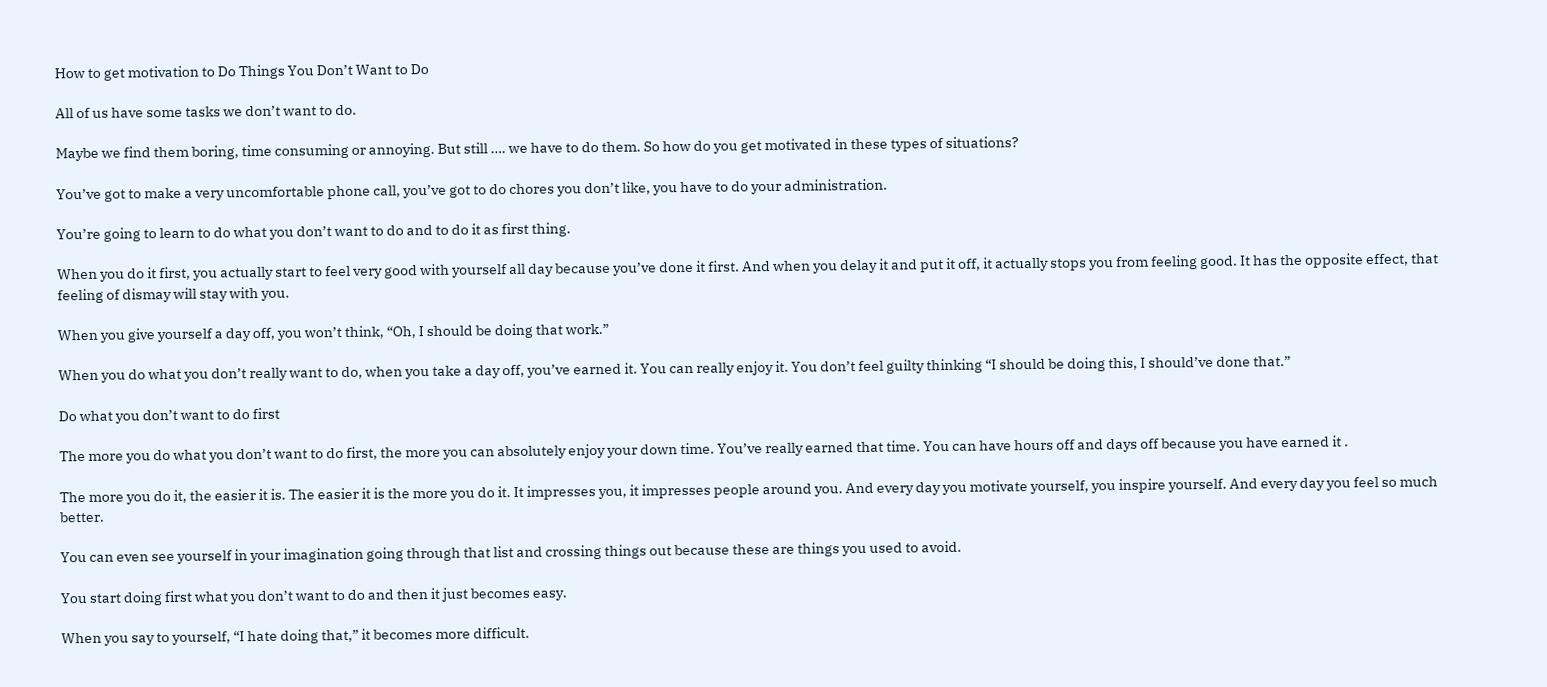How to get motivation to Do Things You Don’t Want to Do

All of us have some tasks we don’t want to do.

Maybe we find them boring, time consuming or annoying. But still …. we have to do them. So how do you get motivated in these types of situations?

You’ve got to make a very uncomfortable phone call, you’ve got to do chores you don’t like, you have to do your administration.

You’re going to learn to do what you don’t want to do and to do it as first thing.

When you do it first, you actually start to feel very good with yourself all day because you’ve done it first. And when you delay it and put it off, it actually stops you from feeling good. It has the opposite effect, that feeling of dismay will stay with you.

When you give yourself a day off, you won’t think, “Oh, I should be doing that work.”

When you do what you don’t really want to do, when you take a day off, you’ve earned it. You can really enjoy it. You don’t feel guilty thinking “I should be doing this, I should’ve done that.”

Do what you don’t want to do first

The more you do what you don’t want to do first, the more you can absolutely enjoy your down time. You’ve really earned that time. You can have hours off and days off because you have earned it .

The more you do it, the easier it is. The easier it is the more you do it. It impresses you, it impresses people around you. And every day you motivate yourself, you inspire yourself. And every day you feel so much better.

You can even see yourself in your imagination going through that list and crossing things out because these are things you used to avoid.

You start doing first what you don’t want to do and then it just becomes easy.

When you say to yourself, “I hate doing that,” it becomes more difficult.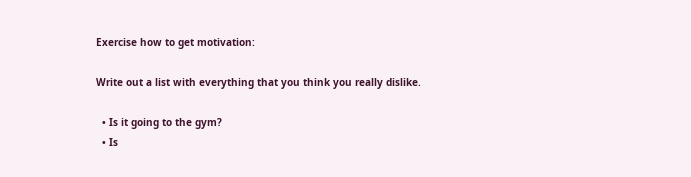Exercise how to get motivation:

Write out a list with everything that you think you really dislike.

  • Is it going to the gym?
  • Is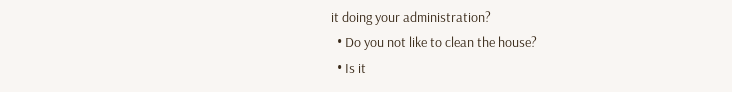it doing your administration?
  • Do you not like to clean the house?
  • Is it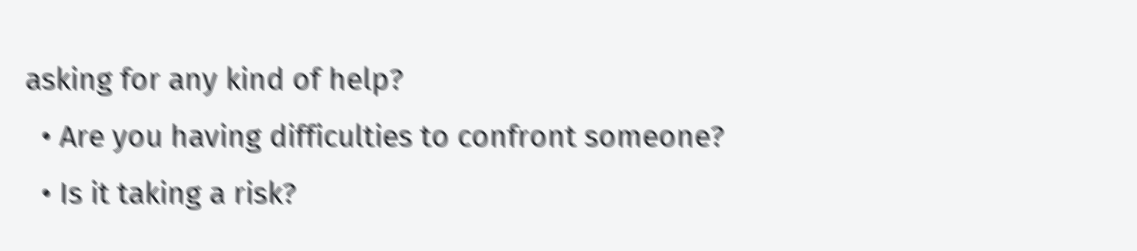asking for any kind of help?
  • Are you having difficulties to confront someone?
  • Is it taking a risk?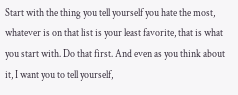Start with the thing you tell yourself you hate the most, whatever is on that list is your least favorite, that is what you start with. Do that first. And even as you think about it, I want you to tell yourself,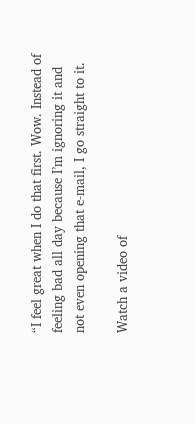“I feel great when I do that first. Wow. Instead of feeling bad all day because I’m ignoring it and not even opening that e-mail, I go straight to it.

Watch a video of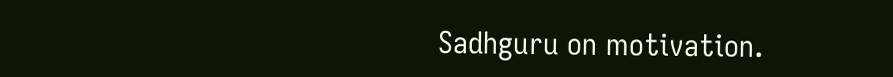Sadhguru on motivation.